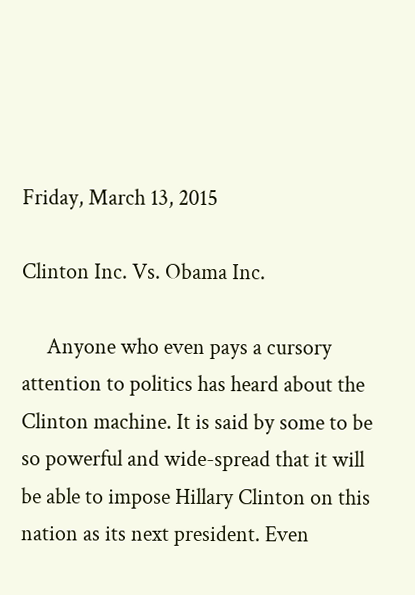Friday, March 13, 2015

Clinton Inc. Vs. Obama Inc.

     Anyone who even pays a cursory attention to politics has heard about the Clinton machine. It is said by some to be so powerful and wide-spread that it will be able to impose Hillary Clinton on this nation as its next president. Even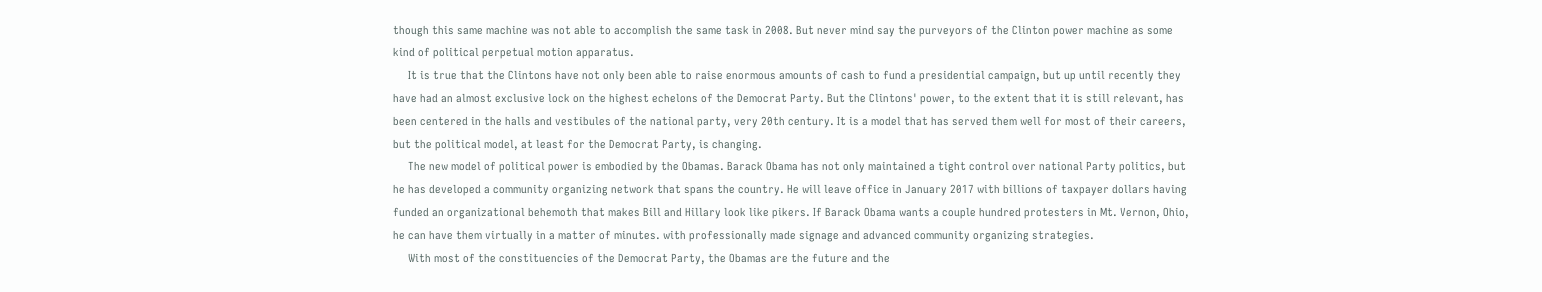though this same machine was not able to accomplish the same task in 2008. But never mind say the purveyors of the Clinton power machine as some kind of political perpetual motion apparatus.
     It is true that the Clintons have not only been able to raise enormous amounts of cash to fund a presidential campaign, but up until recently they have had an almost exclusive lock on the highest echelons of the Democrat Party. But the Clintons' power, to the extent that it is still relevant, has been centered in the halls and vestibules of the national party, very 20th century. It is a model that has served them well for most of their careers, but the political model, at least for the Democrat Party, is changing.
     The new model of political power is embodied by the Obamas. Barack Obama has not only maintained a tight control over national Party politics, but he has developed a community organizing network that spans the country. He will leave office in January 2017 with billions of taxpayer dollars having funded an organizational behemoth that makes Bill and Hillary look like pikers. If Barack Obama wants a couple hundred protesters in Mt. Vernon, Ohio, he can have them virtually in a matter of minutes. with professionally made signage and advanced community organizing strategies.
     With most of the constituencies of the Democrat Party, the Obamas are the future and the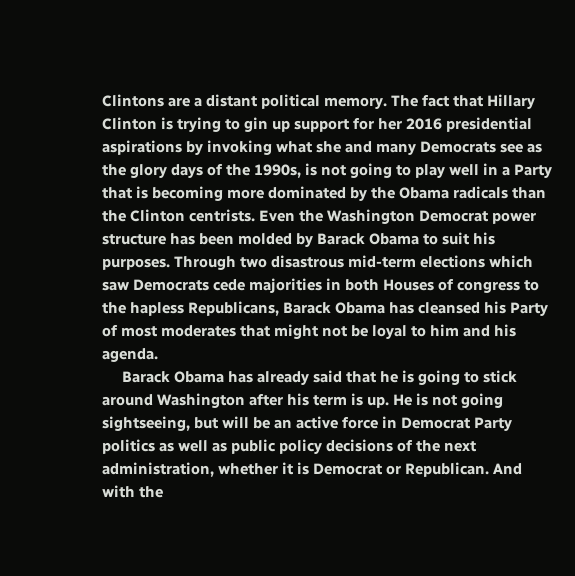Clintons are a distant political memory. The fact that Hillary Clinton is trying to gin up support for her 2016 presidential aspirations by invoking what she and many Democrats see as the glory days of the 1990s, is not going to play well in a Party that is becoming more dominated by the Obama radicals than the Clinton centrists. Even the Washington Democrat power structure has been molded by Barack Obama to suit his purposes. Through two disastrous mid-term elections which saw Democrats cede majorities in both Houses of congress to the hapless Republicans, Barack Obama has cleansed his Party of most moderates that might not be loyal to him and his agenda.
     Barack Obama has already said that he is going to stick around Washington after his term is up. He is not going sightseeing, but will be an active force in Democrat Party politics as well as public policy decisions of the next administration, whether it is Democrat or Republican. And with the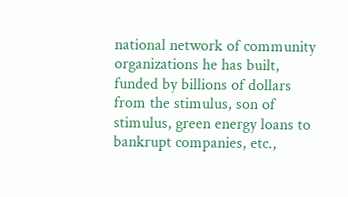national network of community organizations he has built, funded by billions of dollars from the stimulus, son of stimulus, green energy loans to bankrupt companies, etc.,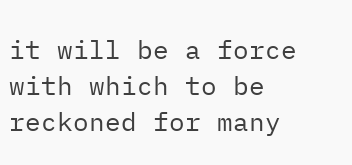it will be a force with which to be reckoned for many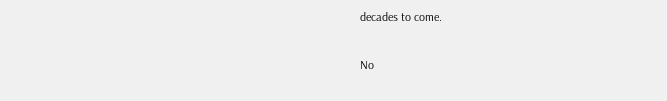decades to come.

No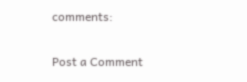comments:

Post a Comment